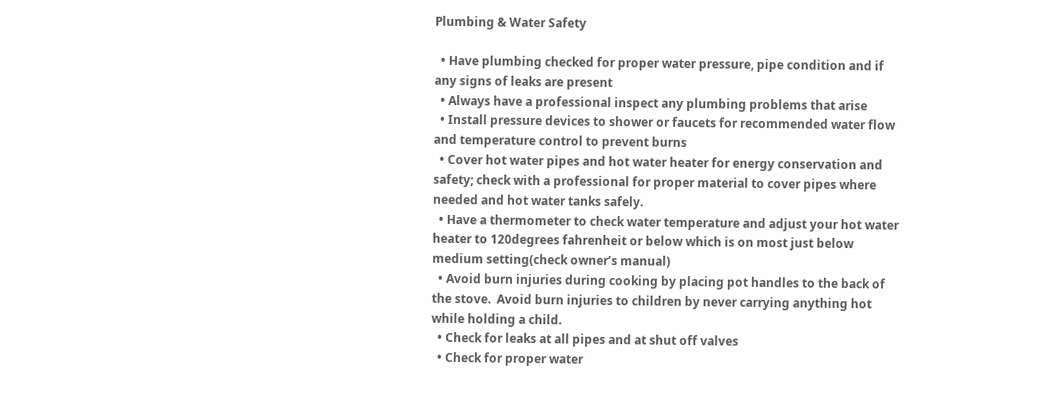Plumbing & Water Safety

  • Have plumbing checked for proper water pressure, pipe condition and if any signs of leaks are present
  • Always have a professional inspect any plumbing problems that arise
  • Install pressure devices to shower or faucets for recommended water flow and temperature control to prevent burns
  • Cover hot water pipes and hot water heater for energy conservation and safety; check with a professional for proper material to cover pipes where needed and hot water tanks safely.
  • Have a thermometer to check water temperature and adjust your hot water heater to 120degrees fahrenheit or below which is on most just below medium setting(check owner’s manual)
  • Avoid burn injuries during cooking by placing pot handles to the back of the stove.  Avoid burn injuries to children by never carrying anything hot while holding a child.
  • Check for leaks at all pipes and at shut off valves
  • Check for proper water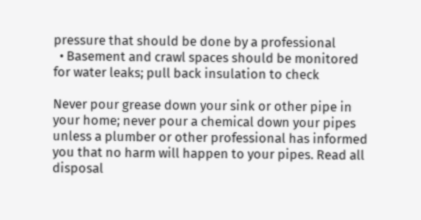pressure that should be done by a professional
  • Basement and crawl spaces should be monitored for water leaks; pull back insulation to check

Never pour grease down your sink or other pipe in your home; never pour a chemical down your pipes unless a plumber or other professional has informed you that no harm will happen to your pipes. Read all disposal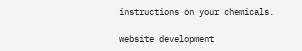instructions on your chemicals.

website development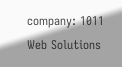company: 1011 Web Solutions